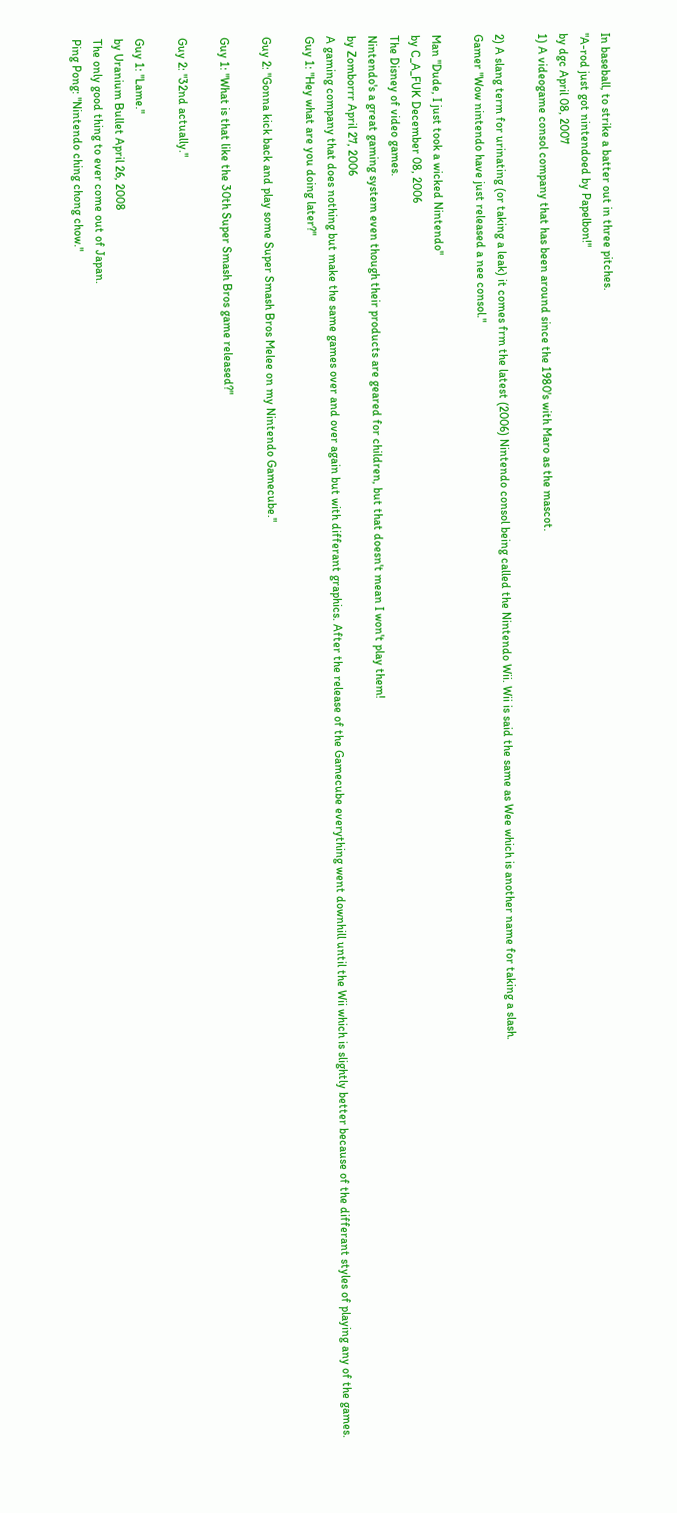In baseball, to strike a batter out in three pitches.
"A-rod just got nintendoed by Papelbon!"
by dgc April 08, 2007
1) A videogame consol company that has been around since the 1980's with Maro as the mascot.

2) A slang term for urinating (or taking a leak) it comes frm the latest (2006) Nintendo consol being called the Nintendo Wii. Wii is said the same as Wee which is another name for taking a slash.
Gamer "Wow nintendo have just released a nee consol."

Man "Dude, I just took a wicked Nintendo"
by C_A_FUK December 08, 2006
The Disney of video games.
Nintendo's a great gaming system even though their products are geared for children, but that doesn't mean I won't play them!
by Zomborrr April 27, 2006
A gaming company that does nothing but make the same games over and over again but with differant graphics. After the release of the Gamecube everything went downhill until the Wii which is slightly better because of the differant styles of playing any of the games.
Guy 1: "Hey what are you doing later?"

Guy 2: "Gonna kick back and play some Super Smash Bros Melee on my Nintendo Gamecube."

Guy 1: "What is that like the 30th Super Smash Bros game released?"

Guy 2: "32nd actually."

Guy 1: "Lame."
by Uranium Bullet April 26, 2008
The only good thing to ever come out of Japan.
Ping Pong: "Nintendo ching chong chow."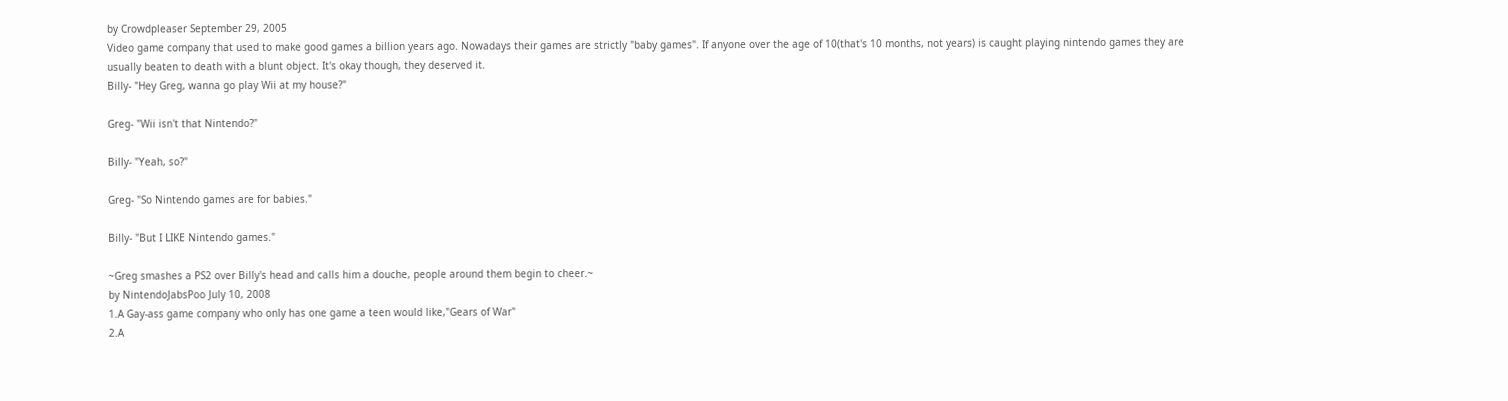by Crowdpleaser September 29, 2005
Video game company that used to make good games a billion years ago. Nowadays their games are strictly "baby games". If anyone over the age of 10(that's 10 months, not years) is caught playing nintendo games they are usually beaten to death with a blunt object. It's okay though, they deserved it.
Billy- "Hey Greg, wanna go play Wii at my house?"

Greg- "Wii isn't that Nintendo?"

Billy- "Yeah, so?"

Greg- "So Nintendo games are for babies."

Billy- "But I LIKE Nintendo games."

~Greg smashes a PS2 over Billy's head and calls him a douche, people around them begin to cheer.~
by NintendoJabsPoo July 10, 2008
1.A Gay-ass game company who only has one game a teen would like,"Gears of War"
2.A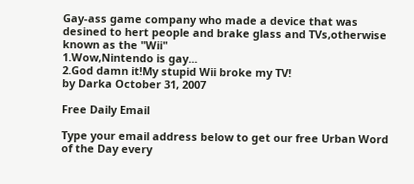Gay-ass game company who made a device that was desined to hert people and brake glass and TVs,otherwise known as the "Wii"
1.Wow,Nintendo is gay...
2.God damn it!My stupid Wii broke my TV!
by Darka October 31, 2007

Free Daily Email

Type your email address below to get our free Urban Word of the Day every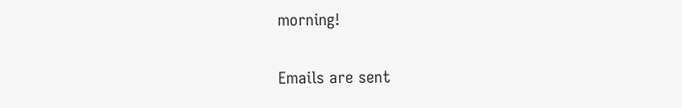morning!

Emails are sent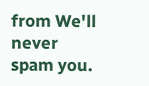from We'll never spam you.